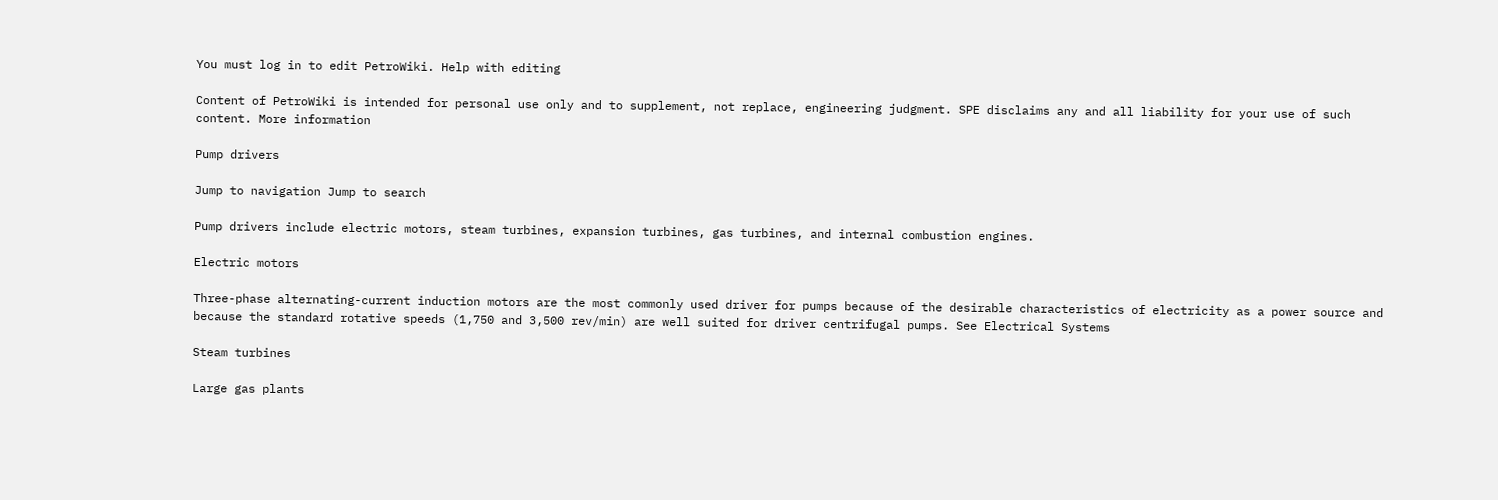You must log in to edit PetroWiki. Help with editing

Content of PetroWiki is intended for personal use only and to supplement, not replace, engineering judgment. SPE disclaims any and all liability for your use of such content. More information

Pump drivers

Jump to navigation Jump to search

Pump drivers include electric motors, steam turbines, expansion turbines, gas turbines, and internal combustion engines.

Electric motors

Three-phase alternating-current induction motors are the most commonly used driver for pumps because of the desirable characteristics of electricity as a power source and because the standard rotative speeds (1,750 and 3,500 rev/min) are well suited for driver centrifugal pumps. See Electrical Systems

Steam turbines

Large gas plants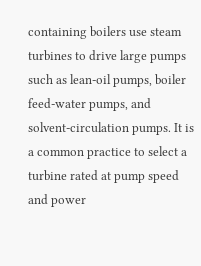containing boilers use steam turbines to drive large pumps such as lean-oil pumps, boiler feed-water pumps, and solvent-circulation pumps. It is a common practice to select a turbine rated at pump speed and power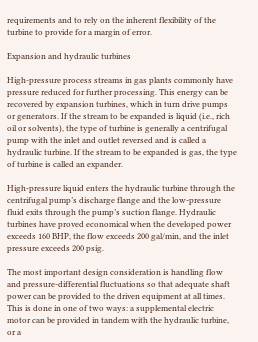requirements and to rely on the inherent flexibility of the turbine to provide for a margin of error.

Expansion and hydraulic turbines

High-pressure process streams in gas plants commonly have pressure reduced for further processing. This energy can be recovered by expansion turbines, which in turn drive pumps or generators. If the stream to be expanded is liquid (i.e., rich oil or solvents), the type of turbine is generally a centrifugal pump with the inlet and outlet reversed and is called a hydraulic turbine. If the stream to be expanded is gas, the type of turbine is called an expander.

High-pressure liquid enters the hydraulic turbine through the centrifugal pump’s discharge flange and the low-pressure fluid exits through the pump’s suction flange. Hydraulic turbines have proved economical when the developed power exceeds 160 BHP, the flow exceeds 200 gal/min, and the inlet pressure exceeds 200 psig.

The most important design consideration is handling flow and pressure-differential fluctuations so that adequate shaft power can be provided to the driven equipment at all times. This is done in one of two ways: a supplemental electric motor can be provided in tandem with the hydraulic turbine, or a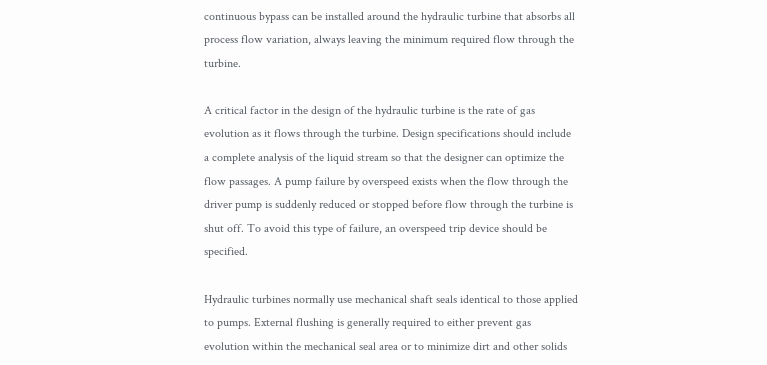continuous bypass can be installed around the hydraulic turbine that absorbs all process flow variation, always leaving the minimum required flow through the turbine.

A critical factor in the design of the hydraulic turbine is the rate of gas evolution as it flows through the turbine. Design specifications should include a complete analysis of the liquid stream so that the designer can optimize the flow passages. A pump failure by overspeed exists when the flow through the driver pump is suddenly reduced or stopped before flow through the turbine is shut off. To avoid this type of failure, an overspeed trip device should be specified.

Hydraulic turbines normally use mechanical shaft seals identical to those applied to pumps. External flushing is generally required to either prevent gas evolution within the mechanical seal area or to minimize dirt and other solids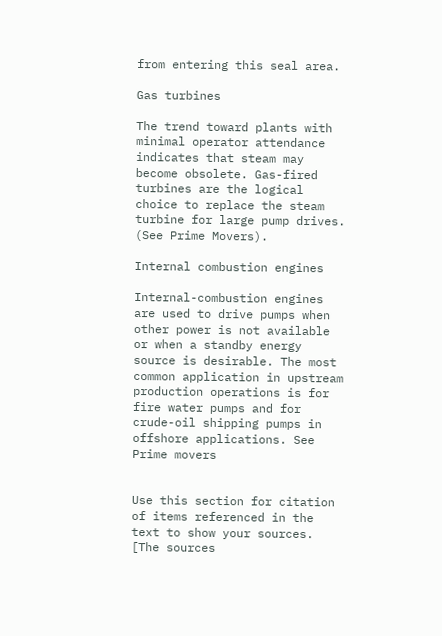from entering this seal area.

Gas turbines

The trend toward plants with minimal operator attendance indicates that steam may become obsolete. Gas-fired turbines are the logical choice to replace the steam turbine for large pump drives. (See Prime Movers).

Internal combustion engines

Internal-combustion engines are used to drive pumps when other power is not available or when a standby energy source is desirable. The most common application in upstream production operations is for fire water pumps and for crude-oil shipping pumps in offshore applications. See Prime movers


Use this section for citation of items referenced in the text to show your sources. [The sources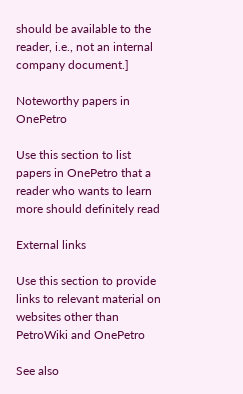should be available to the reader, i.e., not an internal company document.]

Noteworthy papers in OnePetro

Use this section to list papers in OnePetro that a reader who wants to learn more should definitely read

External links

Use this section to provide links to relevant material on websites other than PetroWiki and OnePetro

See also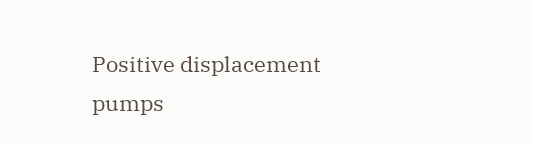Positive displacement pumps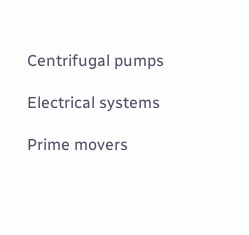Centrifugal pumps

Electrical systems

Prime movers